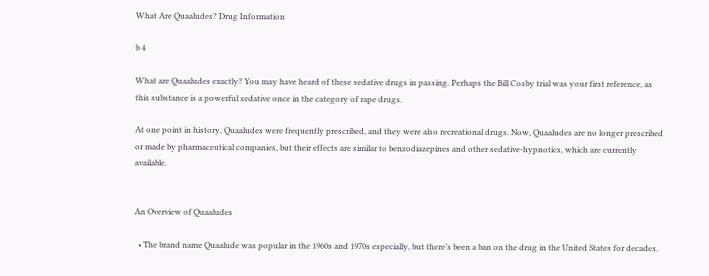What Are Quaaludes? Drug Information

b 4

What are Quaaludes exactly? You may have heard of these sedative drugs in passing. Perhaps the Bill Cosby trial was your first reference, as this substance is a powerful sedative once in the category of rape drugs.

At one point in history, Quaaludes were frequently prescribed, and they were also recreational drugs. Now, Quaaludes are no longer prescribed or made by pharmaceutical companies, but their effects are similar to benzodiazepines and other sedative-hypnotics, which are currently available.


An Overview of Quaaludes

  • The brand name Quaalude was popular in the 1960s and 1970s especially, but there’s been a ban on the drug in the United States for decades.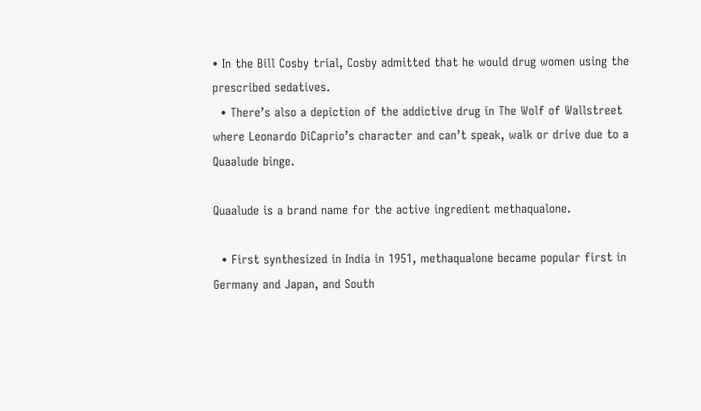• In the Bill Cosby trial, Cosby admitted that he would drug women using the prescribed sedatives.
  • There’s also a depiction of the addictive drug in The Wolf of Wallstreet where Leonardo DiCaprio’s character and can’t speak, walk or drive due to a Quaalude binge.

Quaalude is a brand name for the active ingredient methaqualone.

  • First synthesized in India in 1951, methaqualone became popular first in Germany and Japan, and South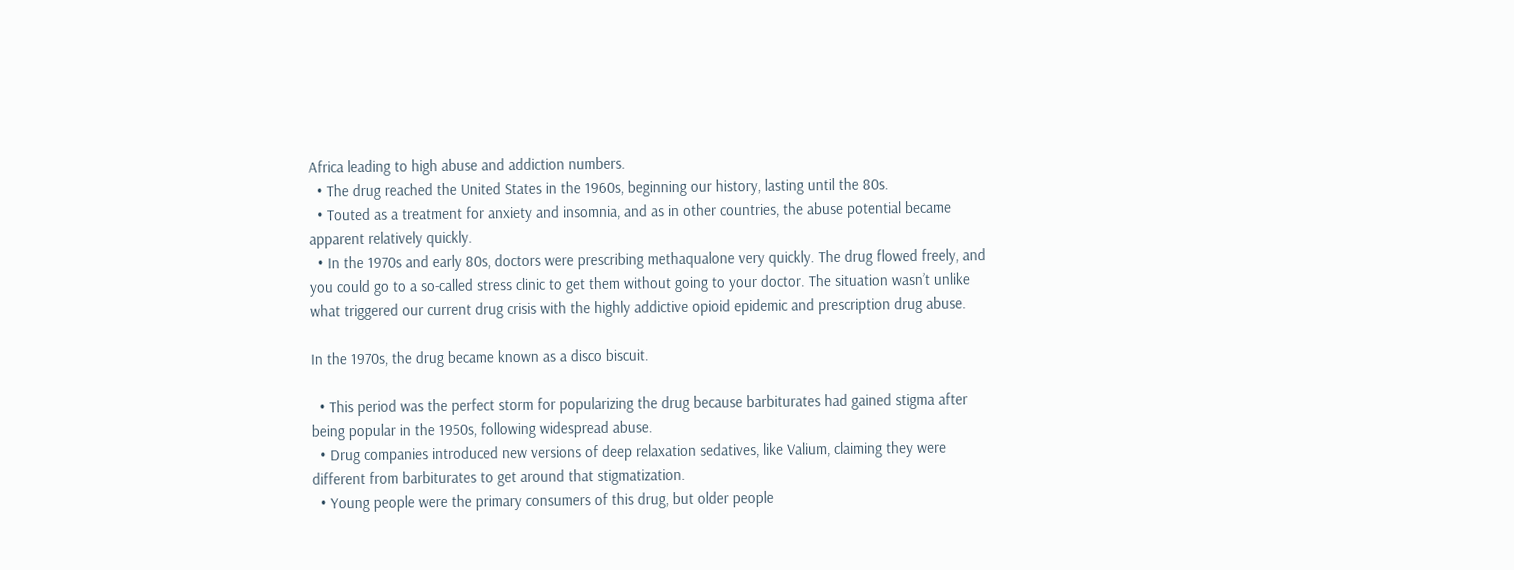Africa leading to high abuse and addiction numbers.
  • The drug reached the United States in the 1960s, beginning our history, lasting until the 80s.
  • Touted as a treatment for anxiety and insomnia, and as in other countries, the abuse potential became apparent relatively quickly.
  • In the 1970s and early 80s, doctors were prescribing methaqualone very quickly. The drug flowed freely, and you could go to a so-called stress clinic to get them without going to your doctor. The situation wasn’t unlike what triggered our current drug crisis with the highly addictive opioid epidemic and prescription drug abuse.

In the 1970s, the drug became known as a disco biscuit.

  • This period was the perfect storm for popularizing the drug because barbiturates had gained stigma after being popular in the 1950s, following widespread abuse.
  • Drug companies introduced new versions of deep relaxation sedatives, like Valium, claiming they were different from barbiturates to get around that stigmatization.
  • Young people were the primary consumers of this drug, but older people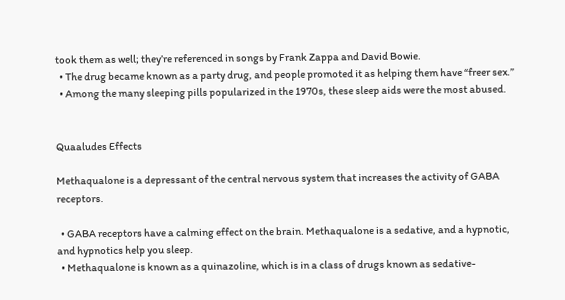took them as well; they’re referenced in songs by Frank Zappa and David Bowie.
  • The drug became known as a party drug, and people promoted it as helping them have “freer sex.”
  • Among the many sleeping pills popularized in the 1970s, these sleep aids were the most abused.


Quaaludes Effects

Methaqualone is a depressant of the central nervous system that increases the activity of GABA receptors.

  • GABA receptors have a calming effect on the brain. Methaqualone is a sedative, and a hypnotic, and hypnotics help you sleep.
  • Methaqualone is known as a quinazoline, which is in a class of drugs known as sedative-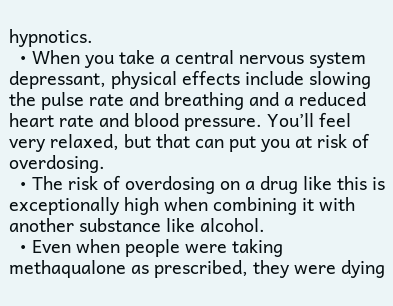hypnotics.
  • When you take a central nervous system depressant, physical effects include slowing the pulse rate and breathing and a reduced heart rate and blood pressure. You’ll feel very relaxed, but that can put you at risk of overdosing.
  • The risk of overdosing on a drug like this is exceptionally high when combining it with another substance like alcohol.
  • Even when people were taking methaqualone as prescribed, they were dying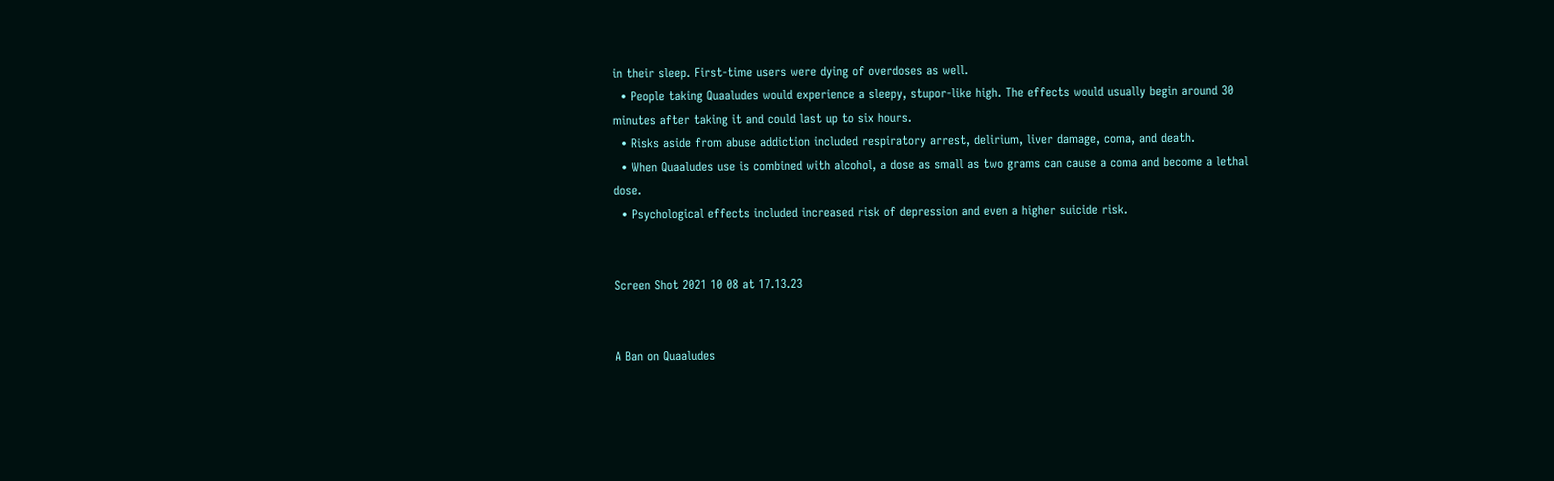in their sleep. First-time users were dying of overdoses as well.
  • People taking Quaaludes would experience a sleepy, stupor-like high. The effects would usually begin around 30 minutes after taking it and could last up to six hours.
  • Risks aside from abuse addiction included respiratory arrest, delirium, liver damage, coma, and death.
  • When Quaaludes use is combined with alcohol, a dose as small as two grams can cause a coma and become a lethal dose.
  • Psychological effects included increased risk of depression and even a higher suicide risk.


Screen Shot 2021 10 08 at 17.13.23


A Ban on Quaaludes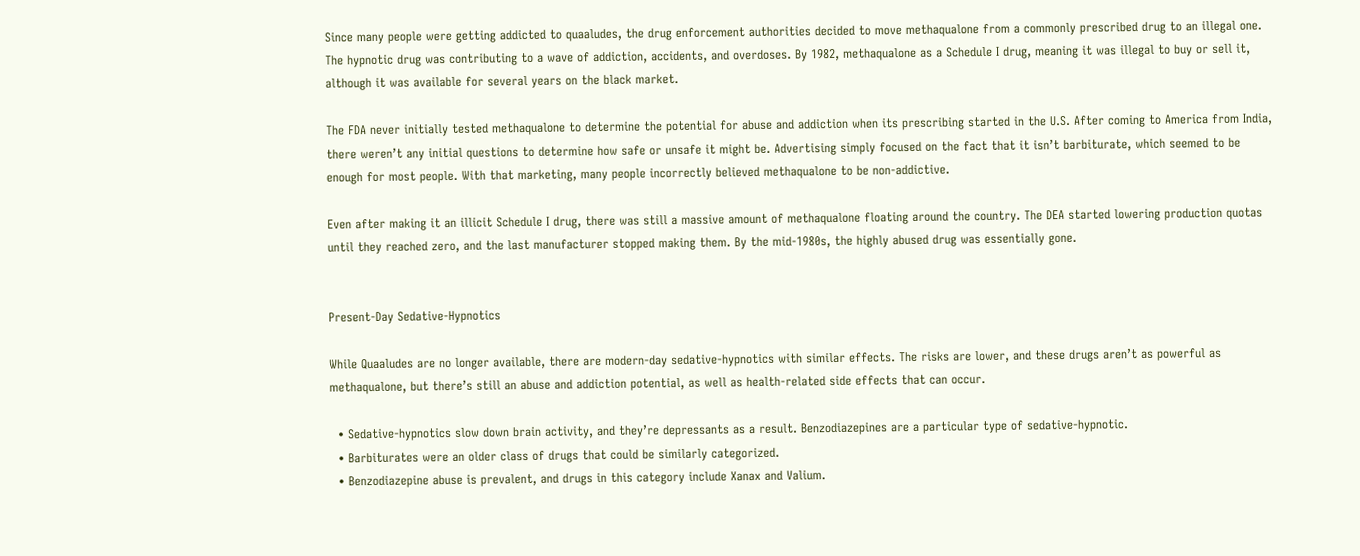Since many people were getting addicted to quaaludes, the drug enforcement authorities decided to move methaqualone from a commonly prescribed drug to an illegal one. The hypnotic drug was contributing to a wave of addiction, accidents, and overdoses. By 1982, methaqualone as a Schedule I drug, meaning it was illegal to buy or sell it, although it was available for several years on the black market.

The FDA never initially tested methaqualone to determine the potential for abuse and addiction when its prescribing started in the U.S. After coming to America from India, there weren’t any initial questions to determine how safe or unsafe it might be. Advertising simply focused on the fact that it isn’t barbiturate, which seemed to be enough for most people. With that marketing, many people incorrectly believed methaqualone to be non-addictive.

Even after making it an illicit Schedule I drug, there was still a massive amount of methaqualone floating around the country. The DEA started lowering production quotas until they reached zero, and the last manufacturer stopped making them. By the mid-1980s, the highly abused drug was essentially gone.


Present-Day Sedative-Hypnotics

While Quaaludes are no longer available, there are modern-day sedative-hypnotics with similar effects. The risks are lower, and these drugs aren’t as powerful as methaqualone, but there’s still an abuse and addiction potential, as well as health-related side effects that can occur.

  • Sedative-hypnotics slow down brain activity, and they’re depressants as a result. Benzodiazepines are a particular type of sedative-hypnotic.
  • Barbiturates were an older class of drugs that could be similarly categorized.
  • Benzodiazepine abuse is prevalent, and drugs in this category include Xanax and Valium.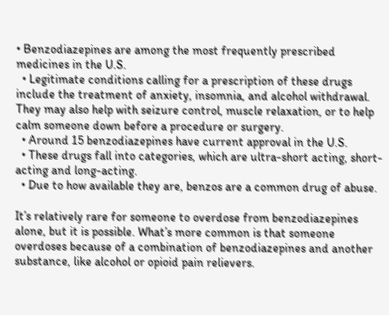• Benzodiazepines are among the most frequently prescribed medicines in the U.S.
  • Legitimate conditions calling for a prescription of these drugs include the treatment of anxiety, insomnia, and alcohol withdrawal. They may also help with seizure control, muscle relaxation, or to help calm someone down before a procedure or surgery.
  • Around 15 benzodiazepines have current approval in the U.S.
  • These drugs fall into categories, which are ultra-short acting, short-acting and long-acting.
  • Due to how available they are, benzos are a common drug of abuse.

It’s relatively rare for someone to overdose from benzodiazepines alone, but it is possible. What’s more common is that someone overdoses because of a combination of benzodiazepines and another substance, like alcohol or opioid pain relievers.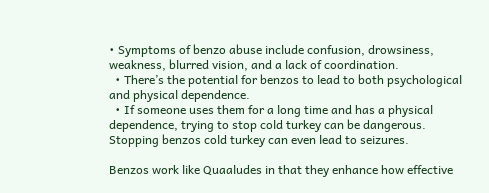• Symptoms of benzo abuse include confusion, drowsiness, weakness, blurred vision, and a lack of coordination.
  • There’s the potential for benzos to lead to both psychological and physical dependence.
  • If someone uses them for a long time and has a physical dependence, trying to stop cold turkey can be dangerous. Stopping benzos cold turkey can even lead to seizures.

Benzos work like Quaaludes in that they enhance how effective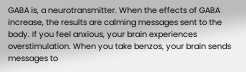GABA is, a neurotransmitter. When the effects of GABA increase, the results are calming messages sent to the body. If you feel anxious, your brain experiences overstimulation. When you take benzos, your brain sends messages to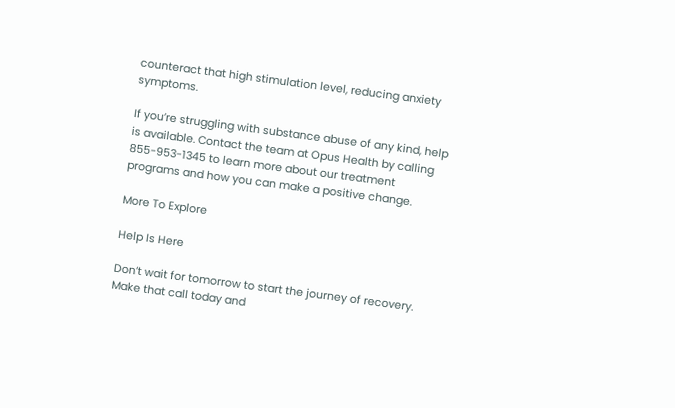counteract that high stimulation level, reducing anxiety symptoms.

If you’re struggling with substance abuse of any kind, help is available. Contact the team at Opus Health by calling 855-953-1345 to learn more about our treatment programs and how you can make a positive change.

More To Explore

Help Is Here

Don’t wait for tomorrow to start the journey of recovery. Make that call today and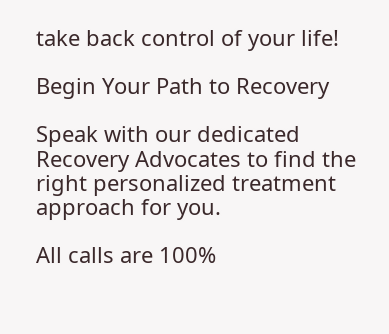take back control of your life!

Begin Your Path to Recovery

Speak with our dedicated Recovery Advocates to find the right personalized treatment approach for you.

All calls are 100%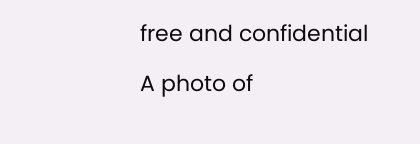free and confidential

A photo of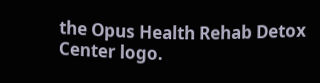the Opus Health Rehab Detox Center logo.